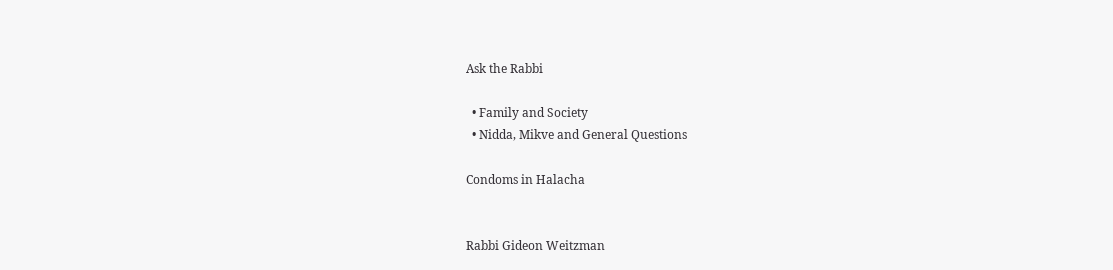Ask the Rabbi

  • Family and Society
  • Nidda, Mikve and General Questions

Condoms in Halacha


Rabbi Gideon Weitzman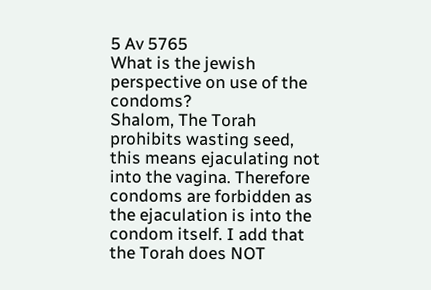5 Av 5765
What is the jewish perspective on use of the condoms?
Shalom, The Torah prohibits wasting seed, this means ejaculating not into the vagina. Therefore condoms are forbidden as the ejaculation is into the condom itself. I add that the Torah does NOT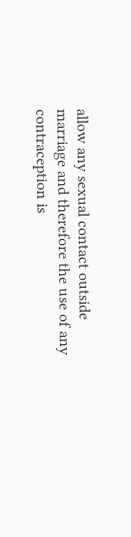allow any sexual contact outside marriage and therefore the use of any contraception is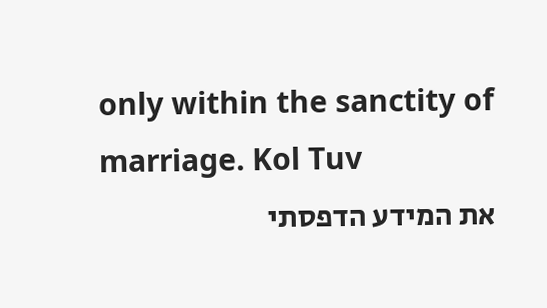only within the sanctity of marriage. Kol Tuv
את המידע הדפסתי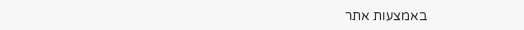באמצעות אתר